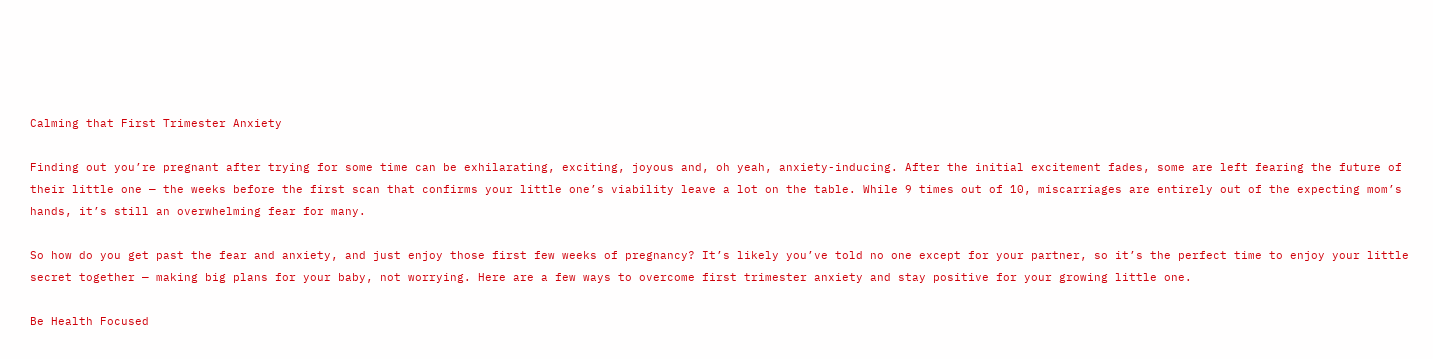Calming that First Trimester Anxiety

Finding out you’re pregnant after trying for some time can be exhilarating, exciting, joyous and, oh yeah, anxiety-inducing. After the initial excitement fades, some are left fearing the future of their little one — the weeks before the first scan that confirms your little one’s viability leave a lot on the table. While 9 times out of 10, miscarriages are entirely out of the expecting mom’s hands, it’s still an overwhelming fear for many.

So how do you get past the fear and anxiety, and just enjoy those first few weeks of pregnancy? It’s likely you’ve told no one except for your partner, so it’s the perfect time to enjoy your little secret together — making big plans for your baby, not worrying. Here are a few ways to overcome first trimester anxiety and stay positive for your growing little one.

Be Health Focused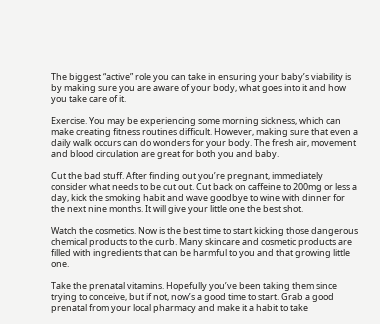The biggest “active” role you can take in ensuring your baby’s viability is by making sure you are aware of your body, what goes into it and how you take care of it.

Exercise. You may be experiencing some morning sickness, which can make creating fitness routines difficult. However, making sure that even a daily walk occurs can do wonders for your body. The fresh air, movement and blood circulation are great for both you and baby.

Cut the bad stuff. After finding out you’re pregnant, immediately consider what needs to be cut out. Cut back on caffeine to 200mg or less a day, kick the smoking habit and wave goodbye to wine with dinner for the next nine months. It will give your little one the best shot.

Watch the cosmetics. Now is the best time to start kicking those dangerous chemical products to the curb. Many skincare and cosmetic products are filled with ingredients that can be harmful to you and that growing little one.

Take the prenatal vitamins. Hopefully you’ve been taking them since trying to conceive, but if not, now’s a good time to start. Grab a good prenatal from your local pharmacy and make it a habit to take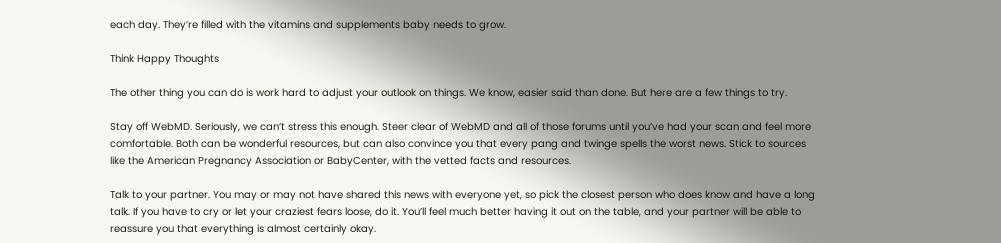each day. They’re filled with the vitamins and supplements baby needs to grow.

Think Happy Thoughts

The other thing you can do is work hard to adjust your outlook on things. We know, easier said than done. But here are a few things to try.

Stay off WebMD. Seriously, we can’t stress this enough. Steer clear of WebMD and all of those forums until you’ve had your scan and feel more comfortable. Both can be wonderful resources, but can also convince you that every pang and twinge spells the worst news. Stick to sources like the American Pregnancy Association or BabyCenter, with the vetted facts and resources.

Talk to your partner. You may or may not have shared this news with everyone yet, so pick the closest person who does know and have a long talk. If you have to cry or let your craziest fears loose, do it. You’ll feel much better having it out on the table, and your partner will be able to reassure you that everything is almost certainly okay.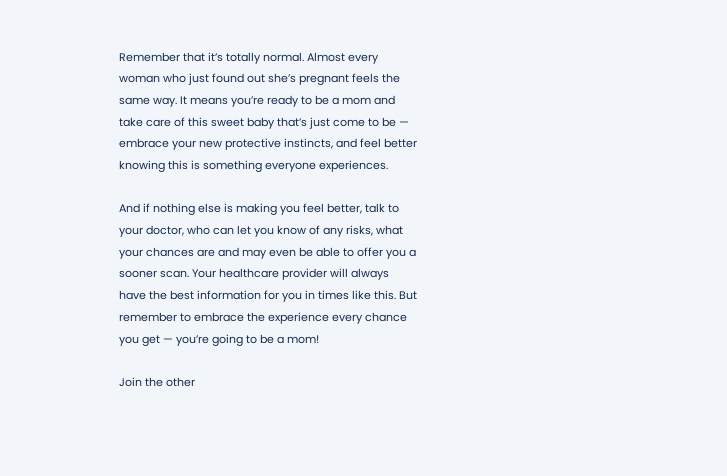Remember that it’s totally normal. Almost every woman who just found out she’s pregnant feels the same way. It means you’re ready to be a mom and take care of this sweet baby that’s just come to be — embrace your new protective instincts, and feel better knowing this is something everyone experiences.

And if nothing else is making you feel better, talk to your doctor, who can let you know of any risks, what your chances are and may even be able to offer you a sooner scan. Your healthcare provider will always have the best information for you in times like this. But remember to embrace the experience every chance you get — you’re going to be a mom!

Join the other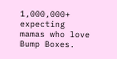1,000,000+ expecting mamas who love Bump Boxes.